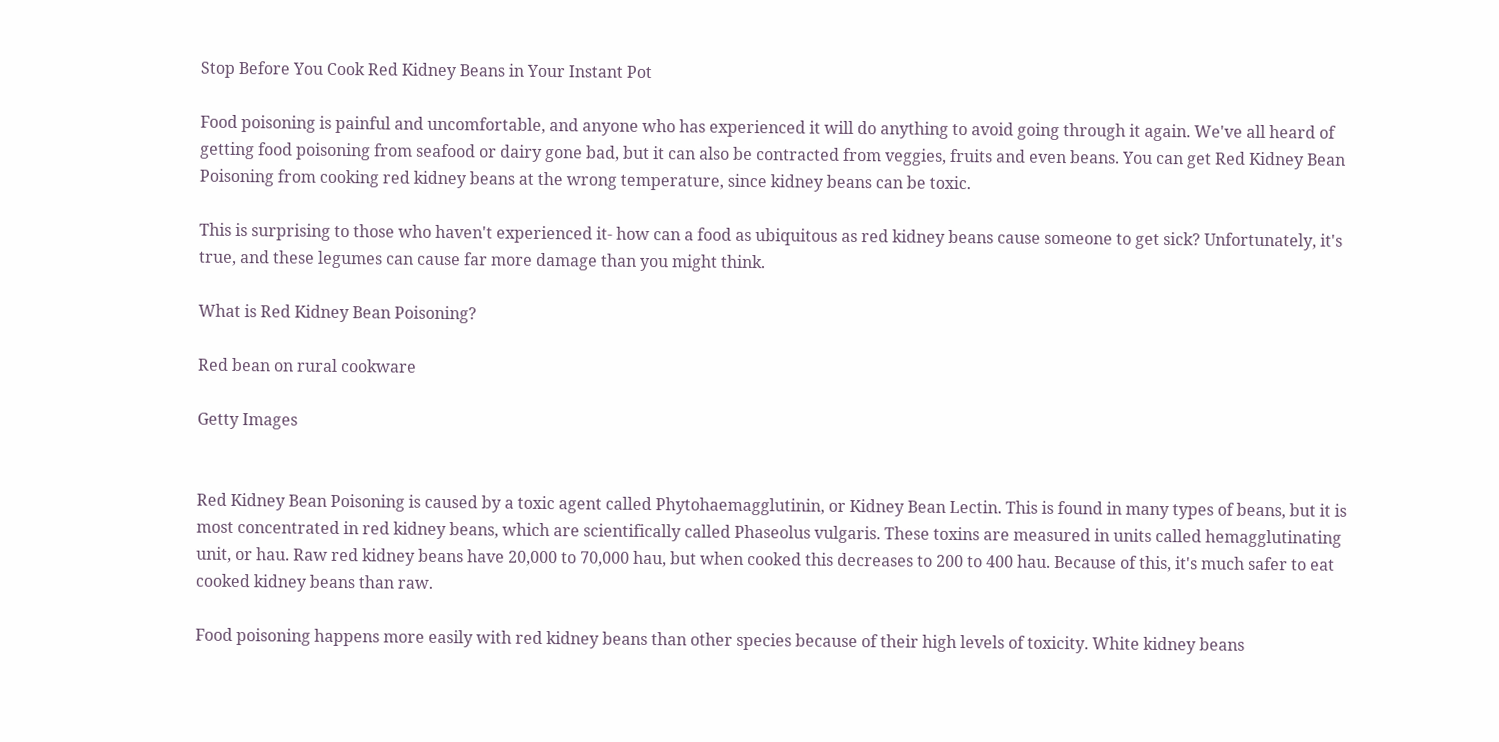Stop Before You Cook Red Kidney Beans in Your Instant Pot

Food poisoning is painful and uncomfortable, and anyone who has experienced it will do anything to avoid going through it again. We've all heard of getting food poisoning from seafood or dairy gone bad, but it can also be contracted from veggies, fruits and even beans. You can get Red Kidney Bean Poisoning from cooking red kidney beans at the wrong temperature, since kidney beans can be toxic.

This is surprising to those who haven't experienced it- how can a food as ubiquitous as red kidney beans cause someone to get sick? Unfortunately, it's true, and these legumes can cause far more damage than you might think.

What is Red Kidney Bean Poisoning?

Red bean on rural cookware

Getty Images


Red Kidney Bean Poisoning is caused by a toxic agent called Phytohaemagglutinin, or Kidney Bean Lectin. This is found in many types of beans, but it is most concentrated in red kidney beans, which are scientifically called Phaseolus vulgaris. These toxins are measured in units called hemagglutinating unit, or hau. Raw red kidney beans have 20,000 to 70,000 hau, but when cooked this decreases to 200 to 400 hau. Because of this, it's much safer to eat cooked kidney beans than raw.

Food poisoning happens more easily with red kidney beans than other species because of their high levels of toxicity. White kidney beans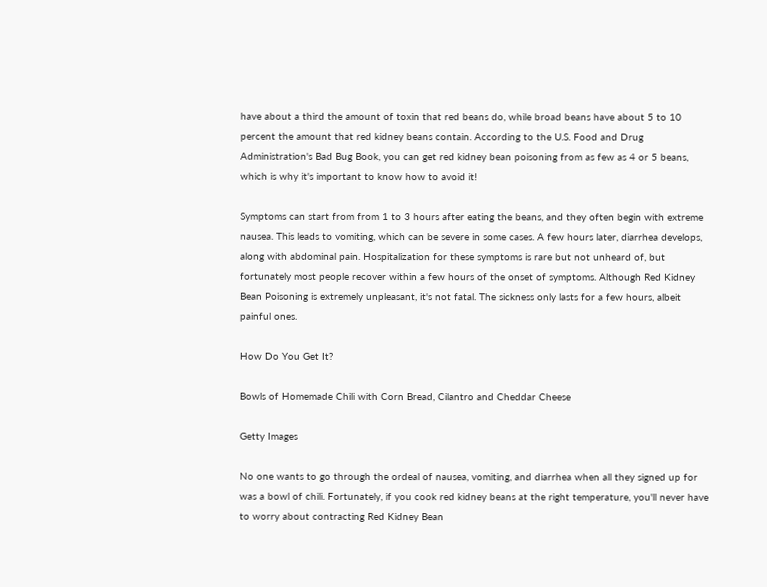have about a third the amount of toxin that red beans do, while broad beans have about 5 to 10 percent the amount that red kidney beans contain. According to the U.S. Food and Drug Administration's Bad Bug Book, you can get red kidney bean poisoning from as few as 4 or 5 beans, which is why it's important to know how to avoid it!

Symptoms can start from from 1 to 3 hours after eating the beans, and they often begin with extreme nausea. This leads to vomiting, which can be severe in some cases. A few hours later, diarrhea develops, along with abdominal pain. Hospitalization for these symptoms is rare but not unheard of, but fortunately most people recover within a few hours of the onset of symptoms. Although Red Kidney Bean Poisoning is extremely unpleasant, it's not fatal. The sickness only lasts for a few hours, albeit painful ones.

How Do You Get It?

Bowls of Homemade Chili with Corn Bread, Cilantro and Cheddar Cheese

Getty Images

No one wants to go through the ordeal of nausea, vomiting, and diarrhea when all they signed up for was a bowl of chili. Fortunately, if you cook red kidney beans at the right temperature, you'll never have to worry about contracting Red Kidney Bean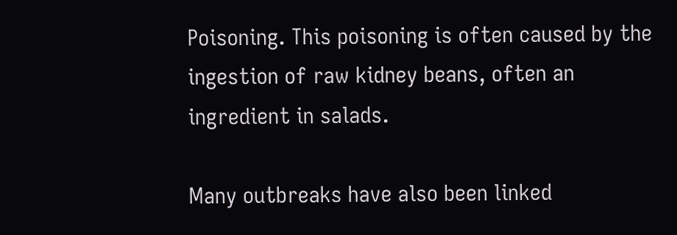Poisoning. This poisoning is often caused by the ingestion of raw kidney beans, often an ingredient in salads.

Many outbreaks have also been linked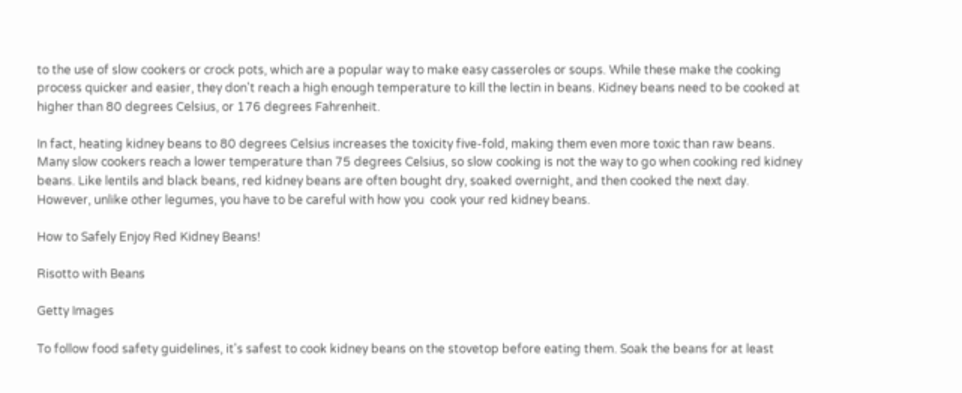to the use of slow cookers or crock pots, which are a popular way to make easy casseroles or soups. While these make the cooking process quicker and easier, they don't reach a high enough temperature to kill the lectin in beans. Kidney beans need to be cooked at higher than 80 degrees Celsius, or 176 degrees Fahrenheit.

In fact, heating kidney beans to 80 degrees Celsius increases the toxicity five-fold, making them even more toxic than raw beans. Many slow cookers reach a lower temperature than 75 degrees Celsius, so slow cooking is not the way to go when cooking red kidney beans. Like lentils and black beans, red kidney beans are often bought dry, soaked overnight, and then cooked the next day. However, unlike other legumes, you have to be careful with how you  cook your red kidney beans.

How to Safely Enjoy Red Kidney Beans!

Risotto with Beans

Getty Images

To follow food safety guidelines, it's safest to cook kidney beans on the stovetop before eating them. Soak the beans for at least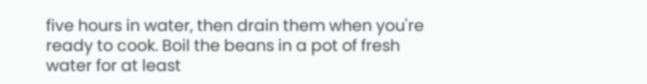five hours in water, then drain them when you're ready to cook. Boil the beans in a pot of fresh water for at least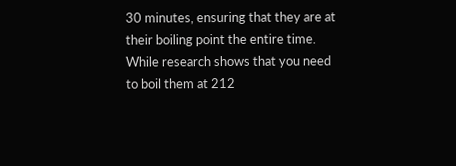30 minutes, ensuring that they are at their boiling point the entire time. While research shows that you need to boil them at 212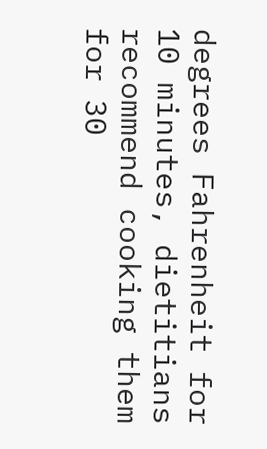degrees Fahrenheit for 10 minutes, dietitians recommend cooking them for 30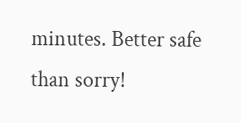minutes. Better safe than sorry!